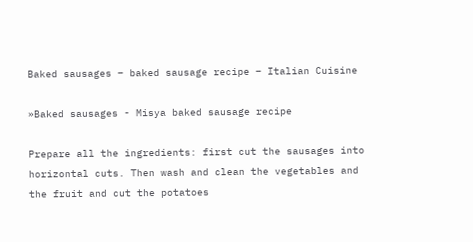Baked sausages – baked sausage recipe – Italian Cuisine

»Baked sausages - Misya baked sausage recipe

Prepare all the ingredients: first cut the sausages into horizontal cuts. Then wash and clean the vegetables and the fruit and cut the potatoes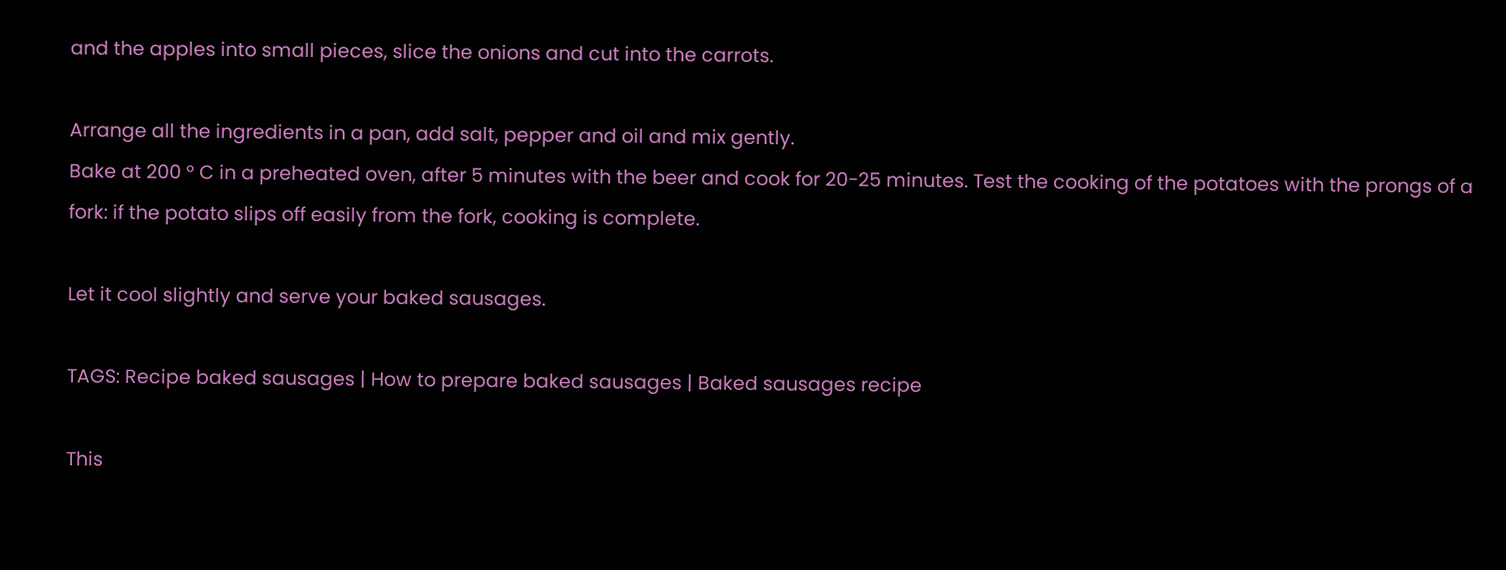and the apples into small pieces, slice the onions and cut into the carrots.

Arrange all the ingredients in a pan, add salt, pepper and oil and mix gently.
Bake at 200 ° C in a preheated oven, after 5 minutes with the beer and cook for 20-25 minutes. Test the cooking of the potatoes with the prongs of a fork: if the potato slips off easily from the fork, cooking is complete.

Let it cool slightly and serve your baked sausages.

TAGS: Recipe baked sausages | How to prepare baked sausages | Baked sausages recipe

This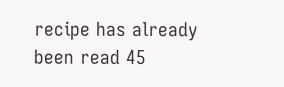recipe has already been read 45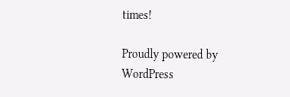times!

Proudly powered by WordPress